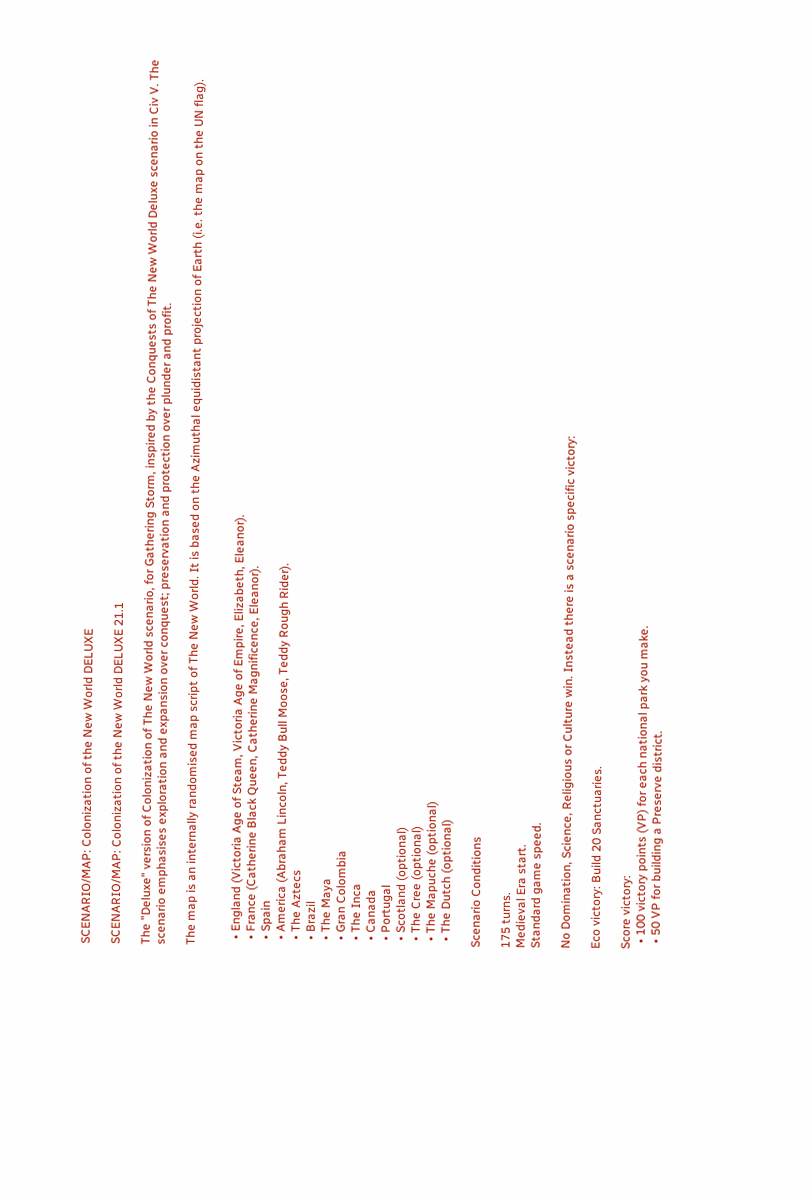SCENARIO/MAP: Colonization of the New World DELUXE

SCENARIO/MAP: Colonization of the New World DELUXE 21.1

The "Deluxe" version of Colonization of The New World scenario, for Gathering Storm, inspired by the Conquests of The New World Deluxe scenario in Civ V. The scenario emphasises exploration and expansion over conquest; preservation and protection over plunder and profit.

The map is an internally randomised map script of The New World. It is based on the Azimuthal equidistant projection of Earth (i.e. the map on the UN flag).


  • England (Victoria Age of Steam, Victoria Age of Empire, Elizabeth, Eleanor).
  • France (Catherine Black Queen, Catherine Magnificence, Eleanor).
  • Spain
  • America (Abraham Lincoln, Teddy Bull Moose, Teddy Rough Rider).
  • The Aztecs
  • Brazil
  • The Maya
  • Gran Colombia
  • The Inca
  • Canada
  • Portugal
  • Scotland (optional)
  • The Cree (optional)
  • The Mapuche (optional)
  • The Dutch (optional)

Scenario Conditions

175 turns.
Medieval Era start.
Standard game speed.

No Domination, Science, Religious or Culture win. Instead there is a scenario specific victory:

Eco victory: Build 20 Sanctuaries.

Score victory:
  • 100 victory points (VP) for each national park you make.
  • 50 VP for building a Preserve district.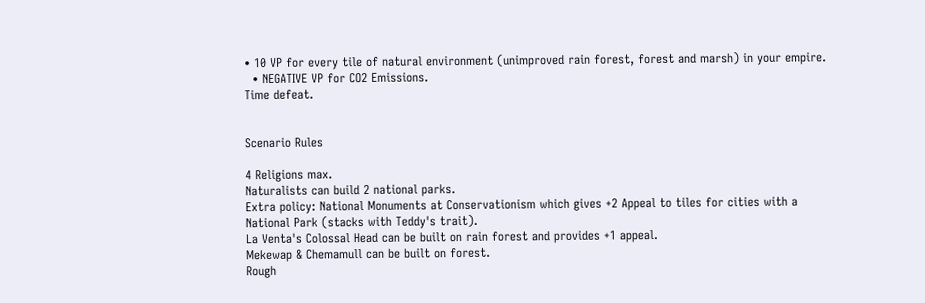• 10 VP for every tile of natural environment (unimproved rain forest, forest and marsh) in your empire.
  • NEGATIVE VP for CO2 Emissions.
Time defeat.


Scenario Rules

4 Religions max.
Naturalists can build 2 national parks.
Extra policy: National Monuments at Conservationism which gives +2 Appeal to tiles for cities with a National Park (stacks with Teddy's trait).
La Venta's Colossal Head can be built on rain forest and provides +1 appeal.
Mekewap & Chemamull can be built on forest.
Rough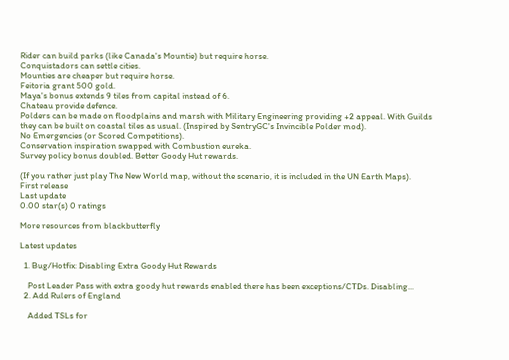Rider can build parks (like Canada's Mountie) but require horse.
Conquistadors can settle cities.
Mounties are cheaper but require horse.
Feitoria grant 500 gold.
Maya's bonus extends 9 tiles from capital instead of 6.
Chateau provide defence.
Polders can be made on floodplains and marsh with Military Engineering providing +2 appeal. With Guilds they can be built on coastal tiles as usual. (Inspired by SentryGC's Invincible Polder mod).
No Emergencies (or Scored Competitions).
Conservation inspiration swapped with Combustion eureka.
Survey policy bonus doubled. Better Goody Hut rewards.

(If you rather just play The New World map, without the scenario, it is included in the UN Earth Maps).
First release
Last update
0.00 star(s) 0 ratings

More resources from blackbutterfly

Latest updates

  1. Bug/Hotfix: Disabling Extra Goody Hut Rewards

    Post Leader Pass with extra goody hut rewards enabled there has been exceptions/CTDs. Disabling...
  2. Add Rulers of England

    Added TSLs for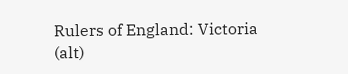Rulers of England: Victoria (alt)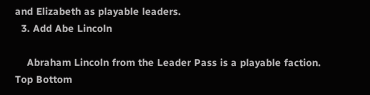and Elizabeth as playable leaders.
  3. Add Abe Lincoln

    Abraham Lincoln from the Leader Pass is a playable faction.
Top Bottom